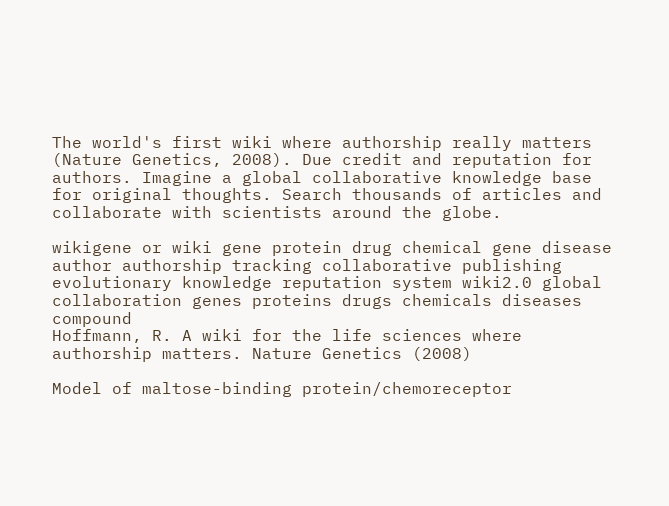The world's first wiki where authorship really matters (Nature Genetics, 2008). Due credit and reputation for authors. Imagine a global collaborative knowledge base for original thoughts. Search thousands of articles and collaborate with scientists around the globe.

wikigene or wiki gene protein drug chemical gene disease author authorship tracking collaborative publishing evolutionary knowledge reputation system wiki2.0 global collaboration genes proteins drugs chemicals diseases compound
Hoffmann, R. A wiki for the life sciences where authorship matters. Nature Genetics (2008)

Model of maltose-binding protein/chemoreceptor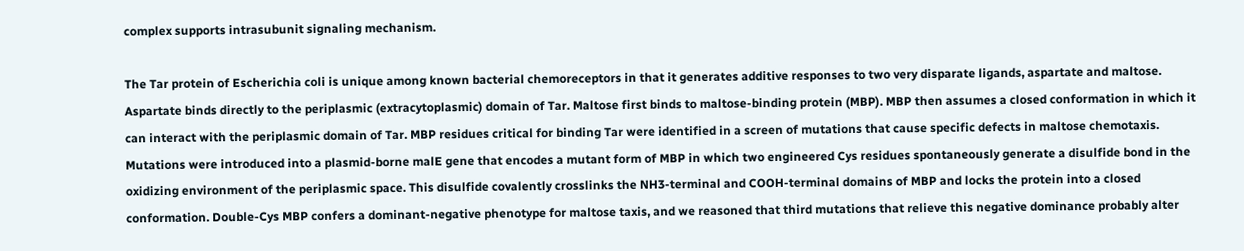complex supports intrasubunit signaling mechanism.

The Tar protein of Escherichia coli is unique among known bacterial chemoreceptors in that it generates additive responses to two very disparate ligands, aspartate and maltose. Aspartate binds directly to the periplasmic (extracytoplasmic) domain of Tar. Maltose first binds to maltose-binding protein (MBP). MBP then assumes a closed conformation in which it can interact with the periplasmic domain of Tar. MBP residues critical for binding Tar were identified in a screen of mutations that cause specific defects in maltose chemotaxis. Mutations were introduced into a plasmid-borne malE gene that encodes a mutant form of MBP in which two engineered Cys residues spontaneously generate a disulfide bond in the oxidizing environment of the periplasmic space. This disulfide covalently crosslinks the NH3-terminal and COOH-terminal domains of MBP and locks the protein into a closed conformation. Double-Cys MBP confers a dominant-negative phenotype for maltose taxis, and we reasoned that third mutations that relieve this negative dominance probably alter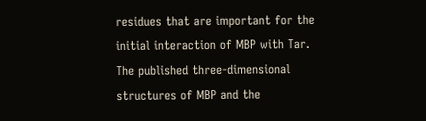residues that are important for the initial interaction of MBP with Tar. The published three-dimensional structures of MBP and the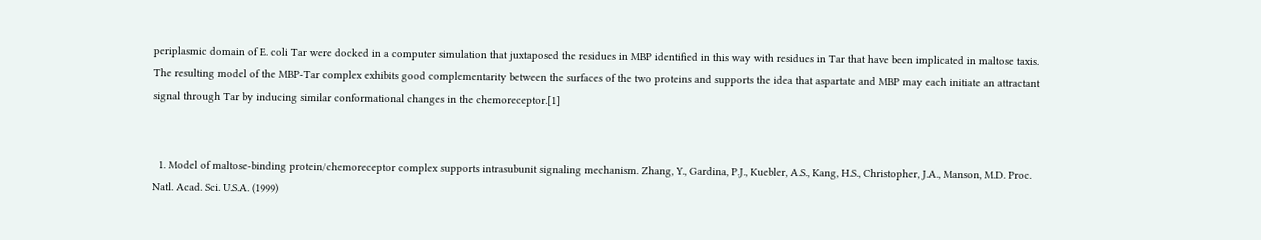periplasmic domain of E. coli Tar were docked in a computer simulation that juxtaposed the residues in MBP identified in this way with residues in Tar that have been implicated in maltose taxis. The resulting model of the MBP-Tar complex exhibits good complementarity between the surfaces of the two proteins and supports the idea that aspartate and MBP may each initiate an attractant signal through Tar by inducing similar conformational changes in the chemoreceptor.[1]


  1. Model of maltose-binding protein/chemoreceptor complex supports intrasubunit signaling mechanism. Zhang, Y., Gardina, P.J., Kuebler, A.S., Kang, H.S., Christopher, J.A., Manson, M.D. Proc. Natl. Acad. Sci. U.S.A. (1999)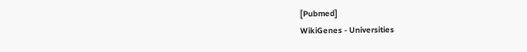[Pubmed]
WikiGenes - Universities